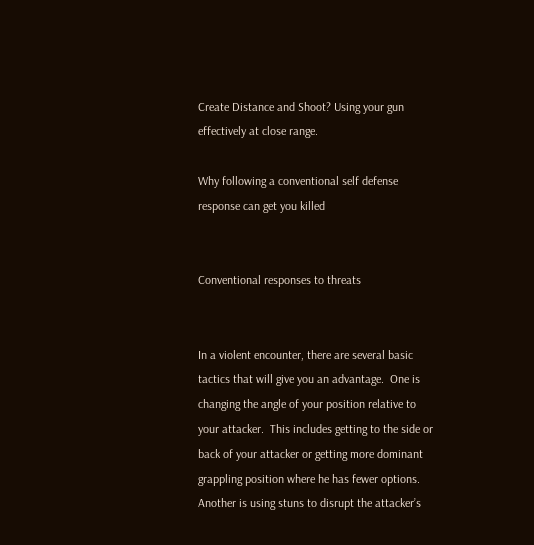Create Distance and Shoot? Using your gun effectively at close range.

Why following a conventional self defense response can get you killed


Conventional responses to threats


In a violent encounter, there are several basic tactics that will give you an advantage.  One is changing the angle of your position relative to your attacker.  This includes getting to the side or back of your attacker or getting more dominant grappling position where he has fewer options.   Another is using stuns to disrupt the attacker’s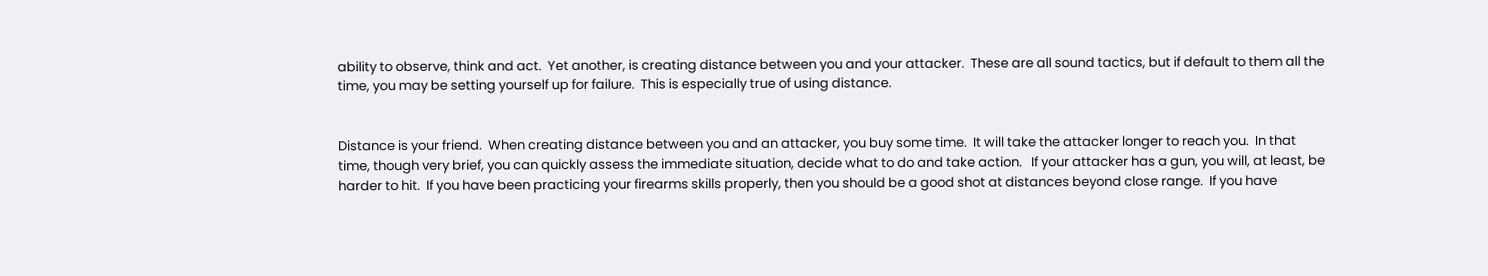ability to observe, think and act.  Yet another, is creating distance between you and your attacker.  These are all sound tactics, but if default to them all the time, you may be setting yourself up for failure.  This is especially true of using distance.


Distance is your friend.  When creating distance between you and an attacker, you buy some time.  It will take the attacker longer to reach you.  In that time, though very brief, you can quickly assess the immediate situation, decide what to do and take action.   If your attacker has a gun, you will, at least, be harder to hit.  If you have been practicing your firearms skills properly, then you should be a good shot at distances beyond close range.  If you have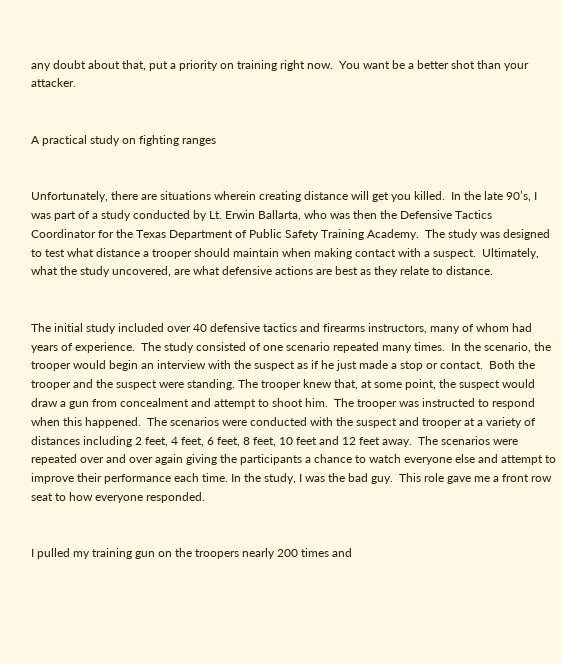any doubt about that, put a priority on training right now.  You want be a better shot than your attacker.


A practical study on fighting ranges


Unfortunately, there are situations wherein creating distance will get you killed.  In the late 90’s, I was part of a study conducted by Lt. Erwin Ballarta, who was then the Defensive Tactics Coordinator for the Texas Department of Public Safety Training Academy.  The study was designed to test what distance a trooper should maintain when making contact with a suspect.  Ultimately, what the study uncovered, are what defensive actions are best as they relate to distance.


The initial study included over 40 defensive tactics and firearms instructors, many of whom had years of experience.  The study consisted of one scenario repeated many times.  In the scenario, the trooper would begin an interview with the suspect as if he just made a stop or contact.  Both the trooper and the suspect were standing. The trooper knew that, at some point, the suspect would draw a gun from concealment and attempt to shoot him.  The trooper was instructed to respond when this happened.  The scenarios were conducted with the suspect and trooper at a variety of distances including 2 feet, 4 feet, 6 feet, 8 feet, 10 feet and 12 feet away.  The scenarios were repeated over and over again giving the participants a chance to watch everyone else and attempt to improve their performance each time. In the study, I was the bad guy.  This role gave me a front row seat to how everyone responded.


I pulled my training gun on the troopers nearly 200 times and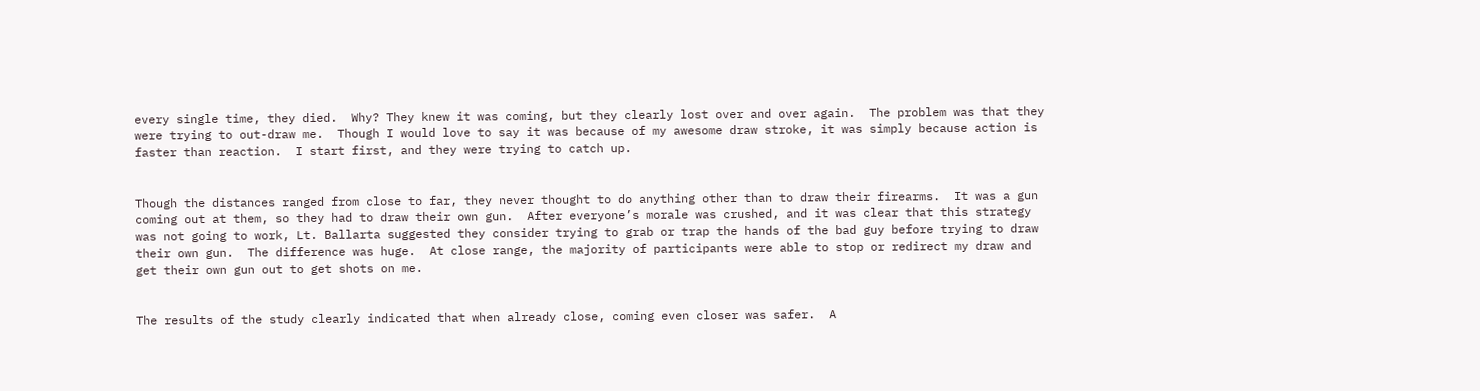every single time, they died.  Why? They knew it was coming, but they clearly lost over and over again.  The problem was that they were trying to out-draw me.  Though I would love to say it was because of my awesome draw stroke, it was simply because action is faster than reaction.  I start first, and they were trying to catch up.


Though the distances ranged from close to far, they never thought to do anything other than to draw their firearms.  It was a gun coming out at them, so they had to draw their own gun.  After everyone’s morale was crushed, and it was clear that this strategy was not going to work, Lt. Ballarta suggested they consider trying to grab or trap the hands of the bad guy before trying to draw their own gun.  The difference was huge.  At close range, the majority of participants were able to stop or redirect my draw and get their own gun out to get shots on me.


The results of the study clearly indicated that when already close, coming even closer was safer.  A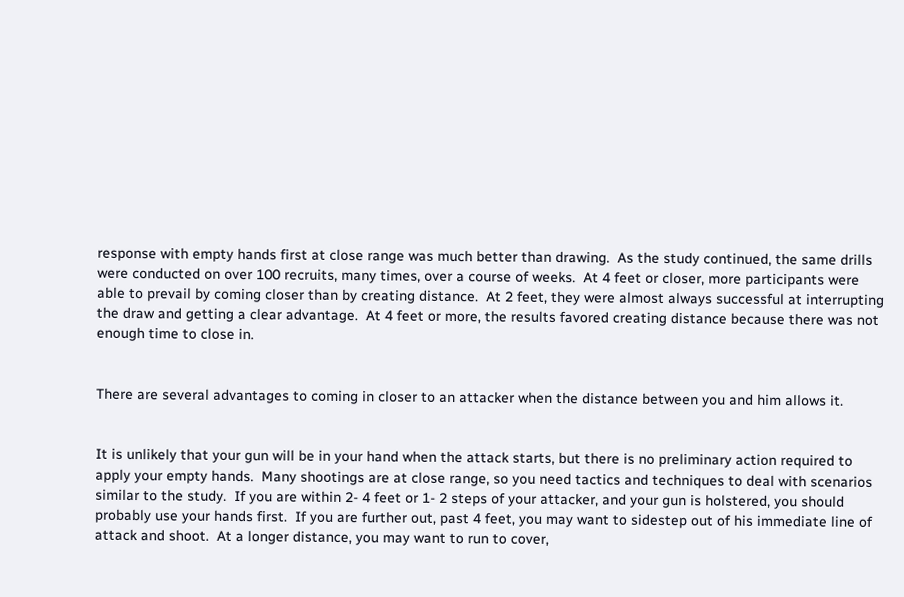response with empty hands first at close range was much better than drawing.  As the study continued, the same drills were conducted on over 100 recruits, many times, over a course of weeks.  At 4 feet or closer, more participants were able to prevail by coming closer than by creating distance.  At 2 feet, they were almost always successful at interrupting the draw and getting a clear advantage.  At 4 feet or more, the results favored creating distance because there was not enough time to close in.


There are several advantages to coming in closer to an attacker when the distance between you and him allows it.


It is unlikely that your gun will be in your hand when the attack starts, but there is no preliminary action required to apply your empty hands.  Many shootings are at close range, so you need tactics and techniques to deal with scenarios similar to the study.  If you are within 2- 4 feet or 1- 2 steps of your attacker, and your gun is holstered, you should probably use your hands first.  If you are further out, past 4 feet, you may want to sidestep out of his immediate line of attack and shoot.  At a longer distance, you may want to run to cover,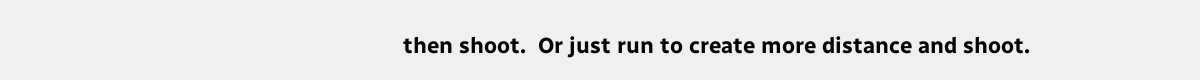then shoot.  Or just run to create more distance and shoot.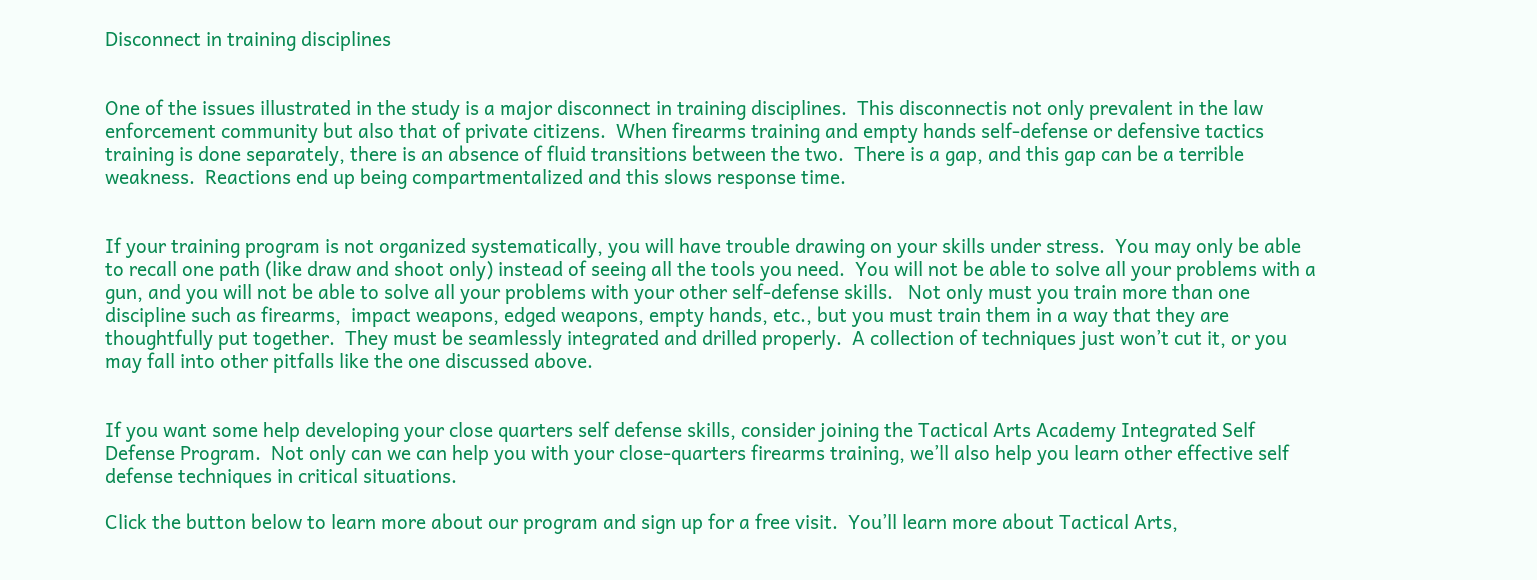Disconnect in training disciplines


One of the issues illustrated in the study is a major disconnect in training disciplines.  This disconnectis not only prevalent in the law enforcement community but also that of private citizens.  When firearms training and empty hands self-defense or defensive tactics training is done separately, there is an absence of fluid transitions between the two.  There is a gap, and this gap can be a terrible weakness.  Reactions end up being compartmentalized and this slows response time.


If your training program is not organized systematically, you will have trouble drawing on your skills under stress.  You may only be able to recall one path (like draw and shoot only) instead of seeing all the tools you need.  You will not be able to solve all your problems with a gun, and you will not be able to solve all your problems with your other self-defense skills.   Not only must you train more than one discipline such as firearms,  impact weapons, edged weapons, empty hands, etc., but you must train them in a way that they are thoughtfully put together.  They must be seamlessly integrated and drilled properly.  A collection of techniques just won’t cut it, or you may fall into other pitfalls like the one discussed above.


If you want some help developing your close quarters self defense skills, consider joining the Tactical Arts Academy Integrated Self Defense Program.  Not only can we can help you with your close-quarters firearms training, we’ll also help you learn other effective self defense techniques in critical situations.

Click the button below to learn more about our program and sign up for a free visit.  You’ll learn more about Tactical Arts,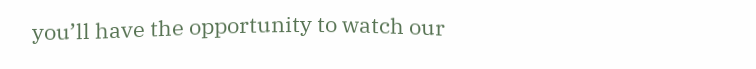you’ll have the opportunity to watch our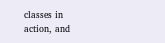classes in action, and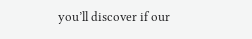you’ll discover if our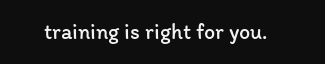training is right for you.